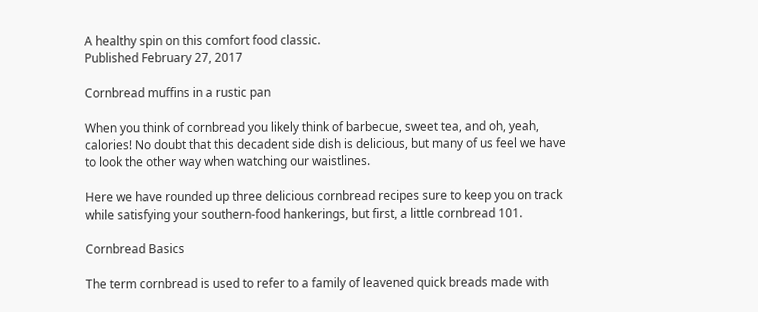A healthy spin on this comfort food classic.
Published February 27, 2017

Cornbread muffins in a rustic pan

When you think of cornbread you likely think of barbecue, sweet tea, and oh, yeah, calories! No doubt that this decadent side dish is delicious, but many of us feel we have to look the other way when watching our waistlines.

Here we have rounded up three delicious cornbread recipes sure to keep you on track while satisfying your southern-food hankerings, but first, a little cornbread 101.

Cornbread Basics

The term cornbread is used to refer to a family of leavened quick breads made with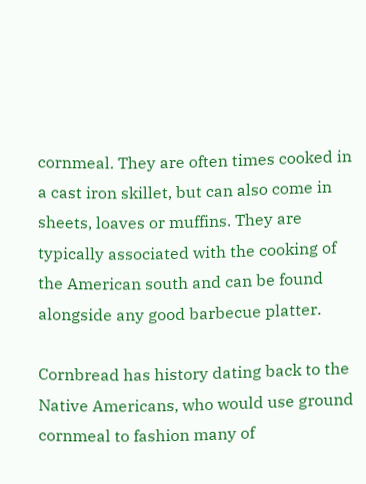cornmeal. They are often times cooked in a cast iron skillet, but can also come in sheets, loaves or muffins. They are typically associated with the cooking of the American south and can be found alongside any good barbecue platter.

Cornbread has history dating back to the Native Americans, who would use ground cornmeal to fashion many of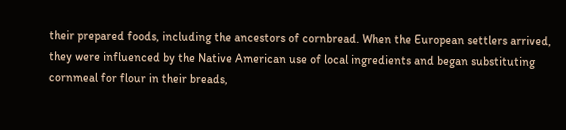their prepared foods, including the ancestors of cornbread. When the European settlers arrived, they were influenced by the Native American use of local ingredients and began substituting cornmeal for flour in their breads,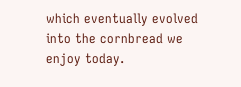which eventually evolved into the cornbread we enjoy today.